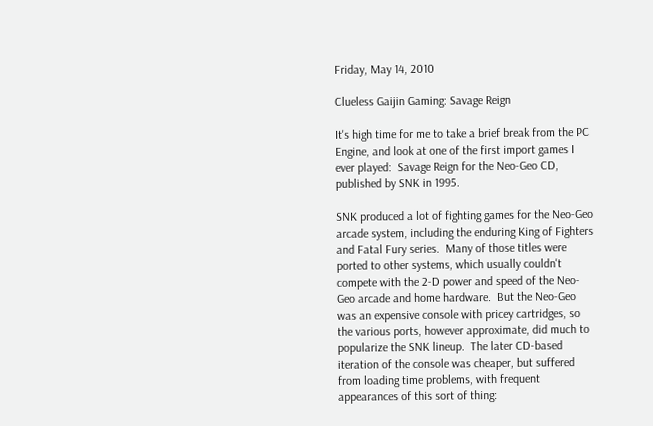Friday, May 14, 2010

Clueless Gaijin Gaming: Savage Reign

It's high time for me to take a brief break from the PC Engine, and look at one of the first import games I ever played:  Savage Reign for the Neo-Geo CD, published by SNK in 1995.

SNK produced a lot of fighting games for the Neo-Geo arcade system, including the enduring King of Fighters and Fatal Fury series.  Many of those titles were ported to other systems, which usually couldn't compete with the 2-D power and speed of the Neo-Geo arcade and home hardware.  But the Neo-Geo was an expensive console with pricey cartridges, so the various ports, however approximate, did much to popularize the SNK lineup.  The later CD-based iteration of the console was cheaper, but suffered from loading time problems, with frequent appearances of this sort of thing: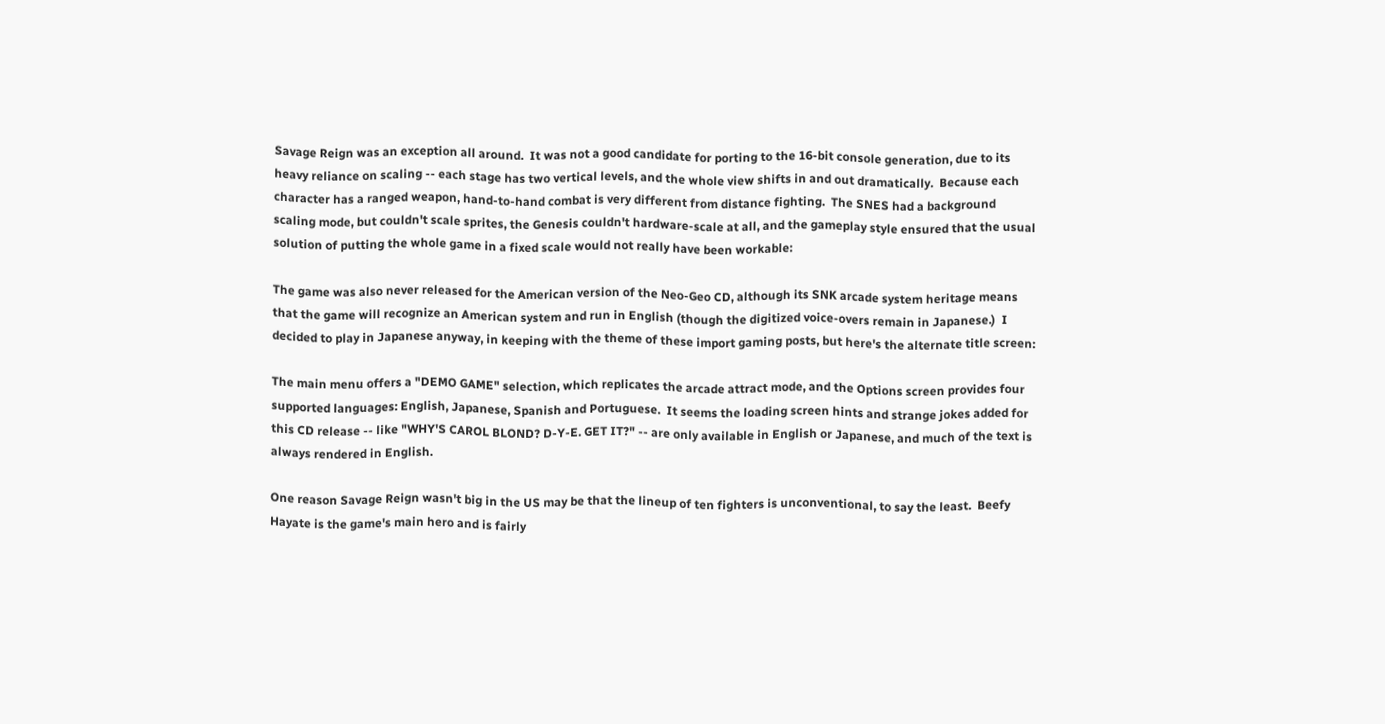Savage Reign was an exception all around.  It was not a good candidate for porting to the 16-bit console generation, due to its heavy reliance on scaling -- each stage has two vertical levels, and the whole view shifts in and out dramatically.  Because each character has a ranged weapon, hand-to-hand combat is very different from distance fighting.  The SNES had a background scaling mode, but couldn't scale sprites, the Genesis couldn't hardware-scale at all, and the gameplay style ensured that the usual solution of putting the whole game in a fixed scale would not really have been workable:

The game was also never released for the American version of the Neo-Geo CD, although its SNK arcade system heritage means that the game will recognize an American system and run in English (though the digitized voice-overs remain in Japanese.)  I decided to play in Japanese anyway, in keeping with the theme of these import gaming posts, but here's the alternate title screen:

The main menu offers a "DEMO GAME" selection, which replicates the arcade attract mode, and the Options screen provides four supported languages: English, Japanese, Spanish and Portuguese.  It seems the loading screen hints and strange jokes added for this CD release -- like "WHY'S CAROL BLOND? D-Y-E. GET IT?" -- are only available in English or Japanese, and much of the text is always rendered in English.

One reason Savage Reign wasn't big in the US may be that the lineup of ten fighters is unconventional, to say the least.  Beefy Hayate is the game's main hero and is fairly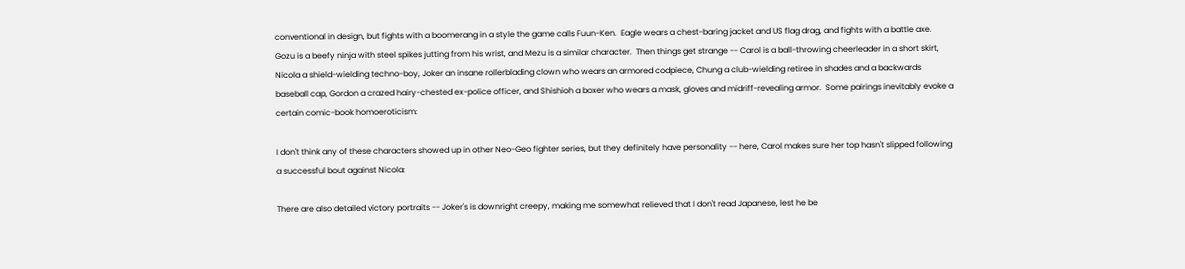conventional in design, but fights with a boomerang in a style the game calls Fuun-Ken.  Eagle wears a chest-baring jacket and US flag drag, and fights with a battle axe.  Gozu is a beefy ninja with steel spikes jutting from his wrist, and Mezu is a similar character.  Then things get strange -- Carol is a ball-throwing cheerleader in a short skirt, Nicola a shield-wielding techno-boy, Joker an insane rollerblading clown who wears an armored codpiece, Chung a club-wielding retiree in shades and a backwards baseball cap, Gordon a crazed hairy-chested ex-police officer, and Shishioh a boxer who wears a mask, gloves and midriff-revealing armor.  Some pairings inevitably evoke a certain comic-book homoeroticism:

I don't think any of these characters showed up in other Neo-Geo fighter series, but they definitely have personality -- here, Carol makes sure her top hasn't slipped following a successful bout against Nicola:

There are also detailed victory portraits -- Joker's is downright creepy, making me somewhat relieved that I don't read Japanese, lest he be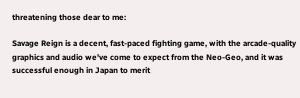threatening those dear to me:

Savage Reign is a decent, fast-paced fighting game, with the arcade-quality graphics and audio we've come to expect from the Neo-Geo, and it was successful enough in Japan to merit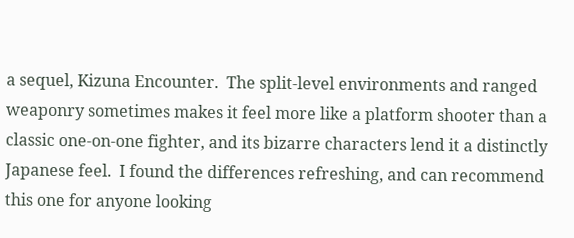a sequel, Kizuna Encounter.  The split-level environments and ranged weaponry sometimes makes it feel more like a platform shooter than a classic one-on-one fighter, and its bizarre characters lend it a distinctly Japanese feel.  I found the differences refreshing, and can recommend this one for anyone looking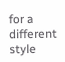for a different style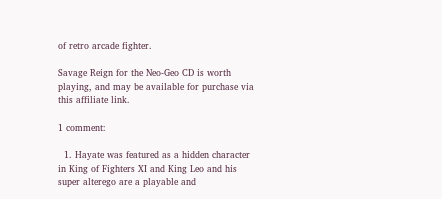of retro arcade fighter.

Savage Reign for the Neo-Geo CD is worth playing, and may be available for purchase via this affiliate link.

1 comment:

  1. Hayate was featured as a hidden character in King of Fighters XI and King Leo and his super alterego are a playable and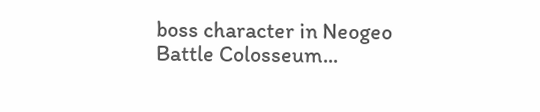boss character in Neogeo Battle Colosseum...